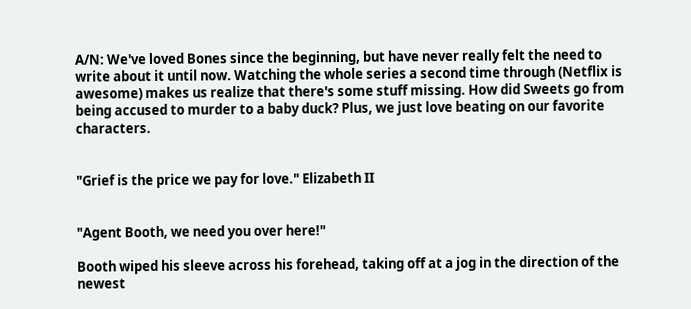A/N: We've loved Bones since the beginning, but have never really felt the need to write about it until now. Watching the whole series a second time through (Netflix is awesome) makes us realize that there's some stuff missing. How did Sweets go from being accused to murder to a baby duck? Plus, we just love beating on our favorite characters.


"Grief is the price we pay for love." Elizabeth II


"Agent Booth, we need you over here!"

Booth wiped his sleeve across his forehead, taking off at a jog in the direction of the newest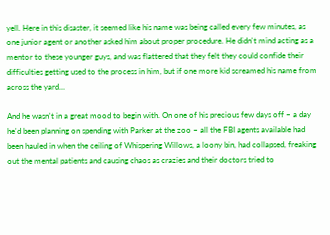yell. Here in this disaster, it seemed like his name was being called every few minutes, as one junior agent or another asked him about proper procedure. He didn't mind acting as a mentor to these younger guys, and was flattered that they felt they could confide their difficulties getting used to the process in him, but if one more kid screamed his name from across the yard…

And he wasn't in a great mood to begin with. On one of his precious few days off – a day he'd been planning on spending with Parker at the zoo – all the FBI agents available had been hauled in when the ceiling of Whispering Willows, a loony bin, had collapsed, freaking out the mental patients and causing chaos as crazies and their doctors tried to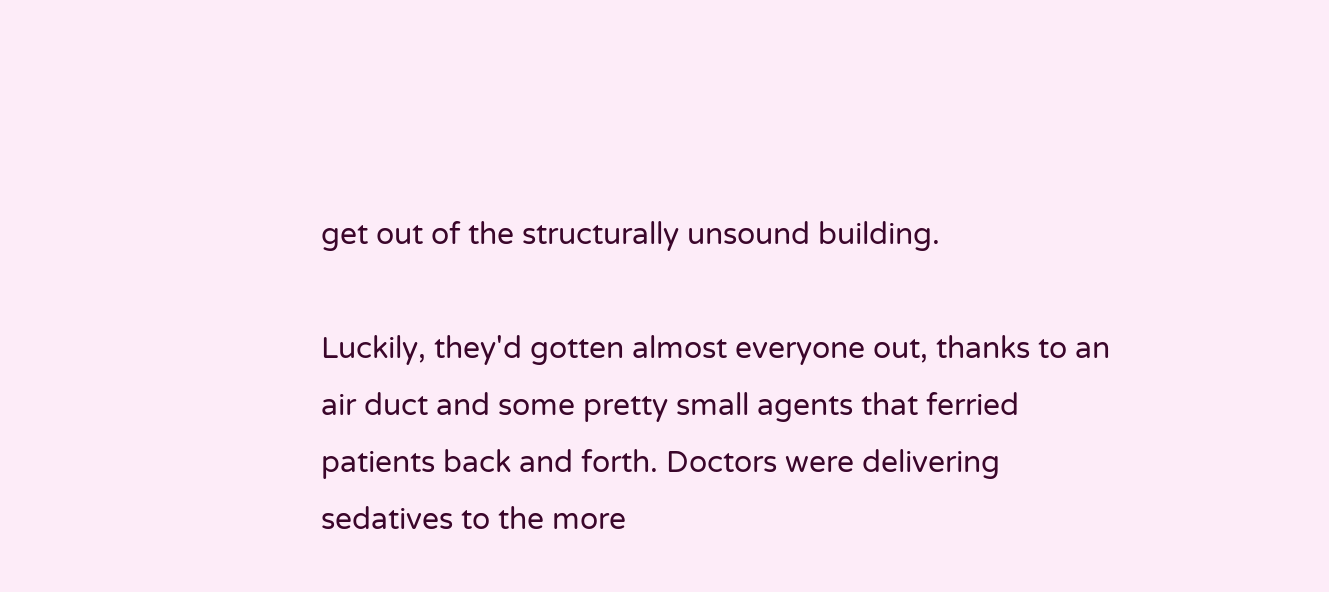get out of the structurally unsound building.

Luckily, they'd gotten almost everyone out, thanks to an air duct and some pretty small agents that ferried patients back and forth. Doctors were delivering sedatives to the more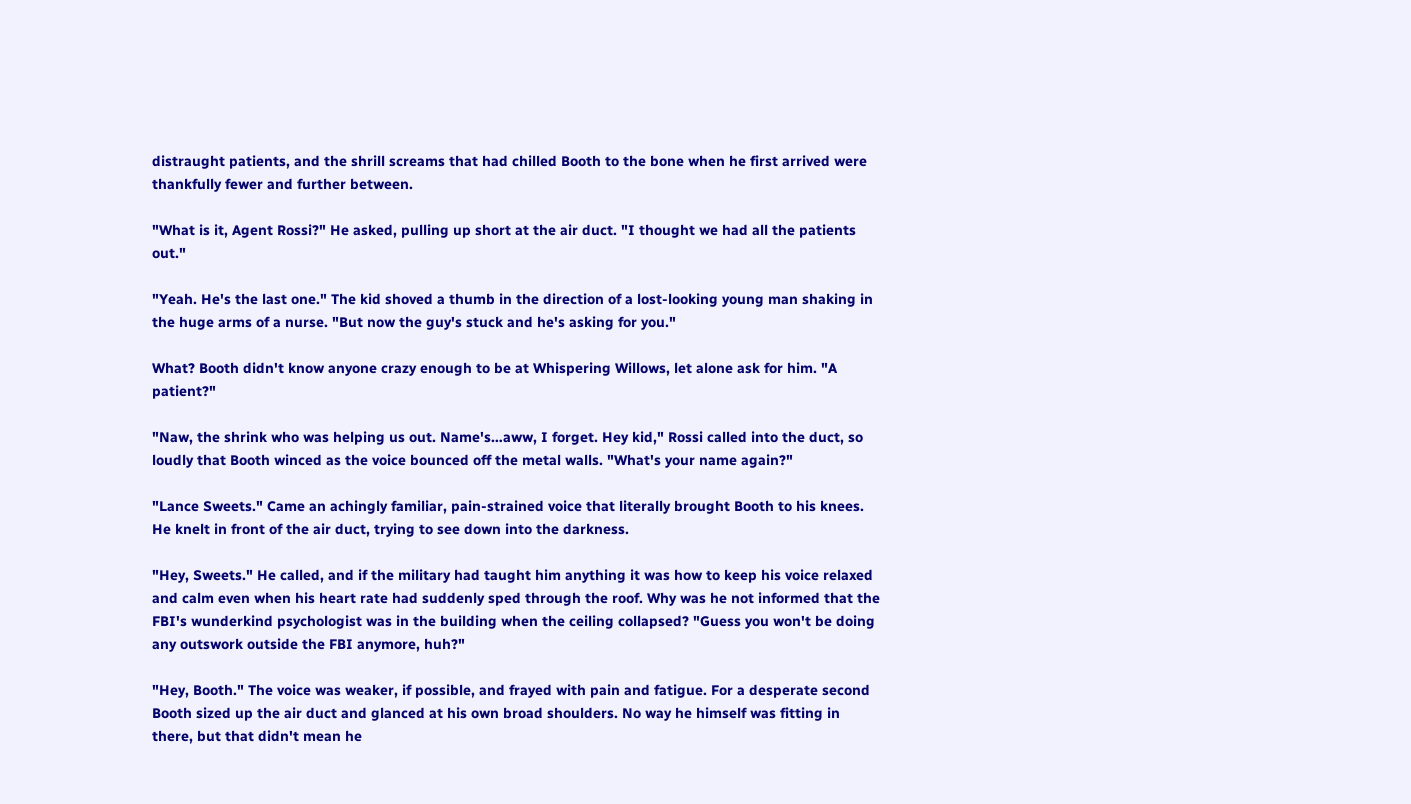distraught patients, and the shrill screams that had chilled Booth to the bone when he first arrived were thankfully fewer and further between.

"What is it, Agent Rossi?" He asked, pulling up short at the air duct. "I thought we had all the patients out."

"Yeah. He's the last one." The kid shoved a thumb in the direction of a lost-looking young man shaking in the huge arms of a nurse. "But now the guy's stuck and he's asking for you."

What? Booth didn't know anyone crazy enough to be at Whispering Willows, let alone ask for him. "A patient?"

"Naw, the shrink who was helping us out. Name's…aww, I forget. Hey kid," Rossi called into the duct, so loudly that Booth winced as the voice bounced off the metal walls. "What's your name again?"

"Lance Sweets." Came an achingly familiar, pain-strained voice that literally brought Booth to his knees. He knelt in front of the air duct, trying to see down into the darkness.

"Hey, Sweets." He called, and if the military had taught him anything it was how to keep his voice relaxed and calm even when his heart rate had suddenly sped through the roof. Why was he not informed that the FBI's wunderkind psychologist was in the building when the ceiling collapsed? "Guess you won't be doing any outswork outside the FBI anymore, huh?"

"Hey, Booth." The voice was weaker, if possible, and frayed with pain and fatigue. For a desperate second Booth sized up the air duct and glanced at his own broad shoulders. No way he himself was fitting in there, but that didn't mean he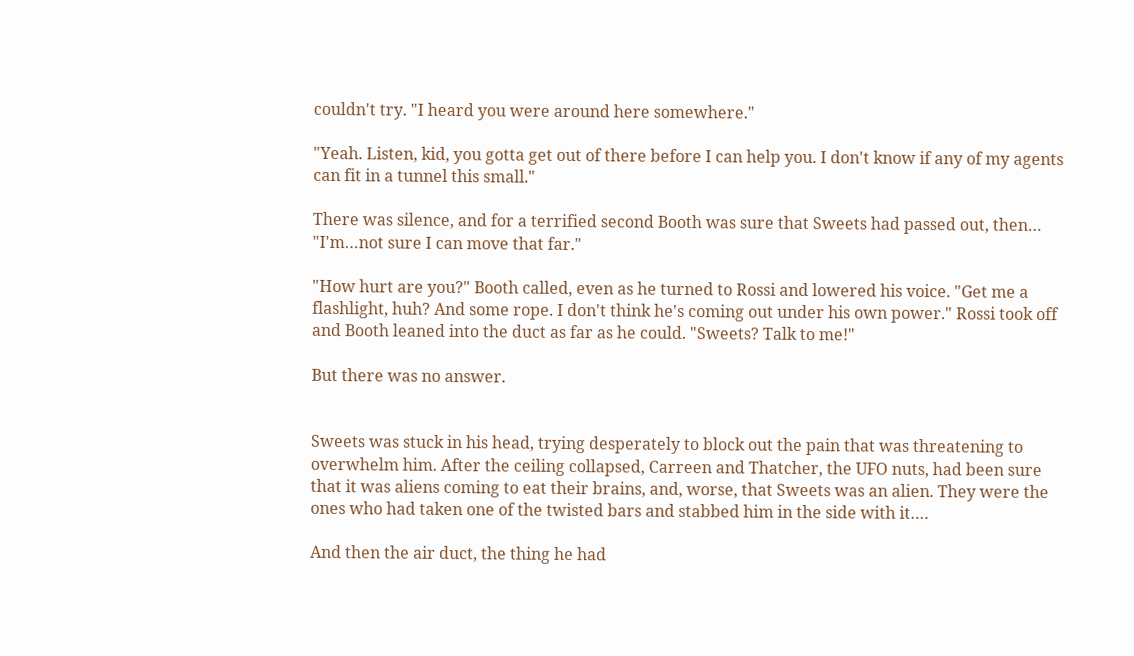couldn't try. "I heard you were around here somewhere."

"Yeah. Listen, kid, you gotta get out of there before I can help you. I don't know if any of my agents can fit in a tunnel this small."

There was silence, and for a terrified second Booth was sure that Sweets had passed out, then… "I'm…not sure I can move that far."

"How hurt are you?" Booth called, even as he turned to Rossi and lowered his voice. "Get me a flashlight, huh? And some rope. I don't think he's coming out under his own power." Rossi took off and Booth leaned into the duct as far as he could. "Sweets? Talk to me!"

But there was no answer.


Sweets was stuck in his head, trying desperately to block out the pain that was threatening to overwhelm him. After the ceiling collapsed, Carreen and Thatcher, the UFO nuts, had been sure that it was aliens coming to eat their brains, and, worse, that Sweets was an alien. They were the ones who had taken one of the twisted bars and stabbed him in the side with it….

And then the air duct, the thing he had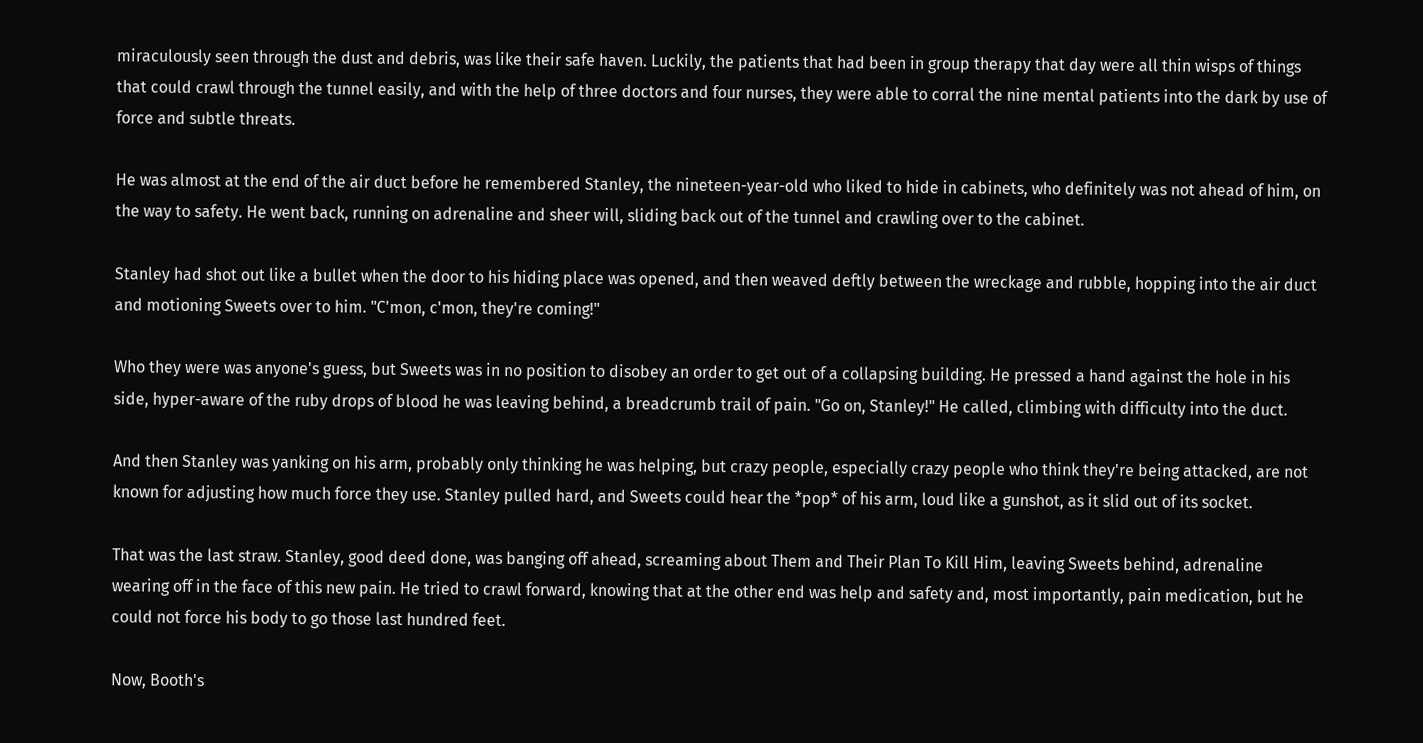miraculously seen through the dust and debris, was like their safe haven. Luckily, the patients that had been in group therapy that day were all thin wisps of things that could crawl through the tunnel easily, and with the help of three doctors and four nurses, they were able to corral the nine mental patients into the dark by use of force and subtle threats.

He was almost at the end of the air duct before he remembered Stanley, the nineteen-year-old who liked to hide in cabinets, who definitely was not ahead of him, on the way to safety. He went back, running on adrenaline and sheer will, sliding back out of the tunnel and crawling over to the cabinet.

Stanley had shot out like a bullet when the door to his hiding place was opened, and then weaved deftly between the wreckage and rubble, hopping into the air duct and motioning Sweets over to him. "C'mon, c'mon, they're coming!"

Who they were was anyone's guess, but Sweets was in no position to disobey an order to get out of a collapsing building. He pressed a hand against the hole in his side, hyper-aware of the ruby drops of blood he was leaving behind, a breadcrumb trail of pain. "Go on, Stanley!" He called, climbing with difficulty into the duct.

And then Stanley was yanking on his arm, probably only thinking he was helping, but crazy people, especially crazy people who think they're being attacked, are not known for adjusting how much force they use. Stanley pulled hard, and Sweets could hear the *pop* of his arm, loud like a gunshot, as it slid out of its socket.

That was the last straw. Stanley, good deed done, was banging off ahead, screaming about Them and Their Plan To Kill Him, leaving Sweets behind, adrenaline wearing off in the face of this new pain. He tried to crawl forward, knowing that at the other end was help and safety and, most importantly, pain medication, but he could not force his body to go those last hundred feet.

Now, Booth's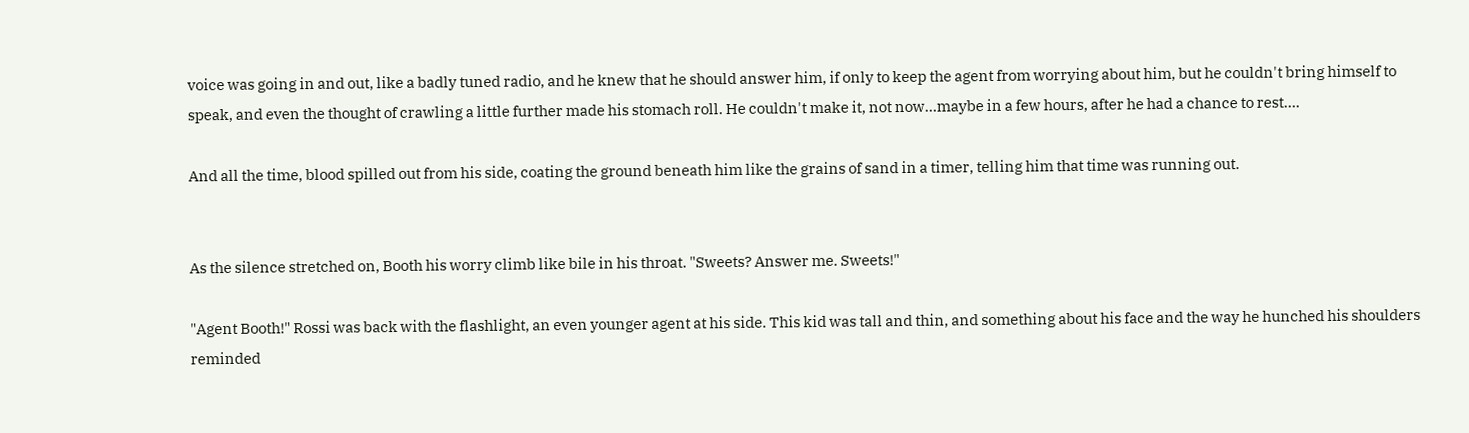voice was going in and out, like a badly tuned radio, and he knew that he should answer him, if only to keep the agent from worrying about him, but he couldn't bring himself to speak, and even the thought of crawling a little further made his stomach roll. He couldn't make it, not now…maybe in a few hours, after he had a chance to rest….

And all the time, blood spilled out from his side, coating the ground beneath him like the grains of sand in a timer, telling him that time was running out.


As the silence stretched on, Booth his worry climb like bile in his throat. "Sweets? Answer me. Sweets!"

"Agent Booth!" Rossi was back with the flashlight, an even younger agent at his side. This kid was tall and thin, and something about his face and the way he hunched his shoulders reminded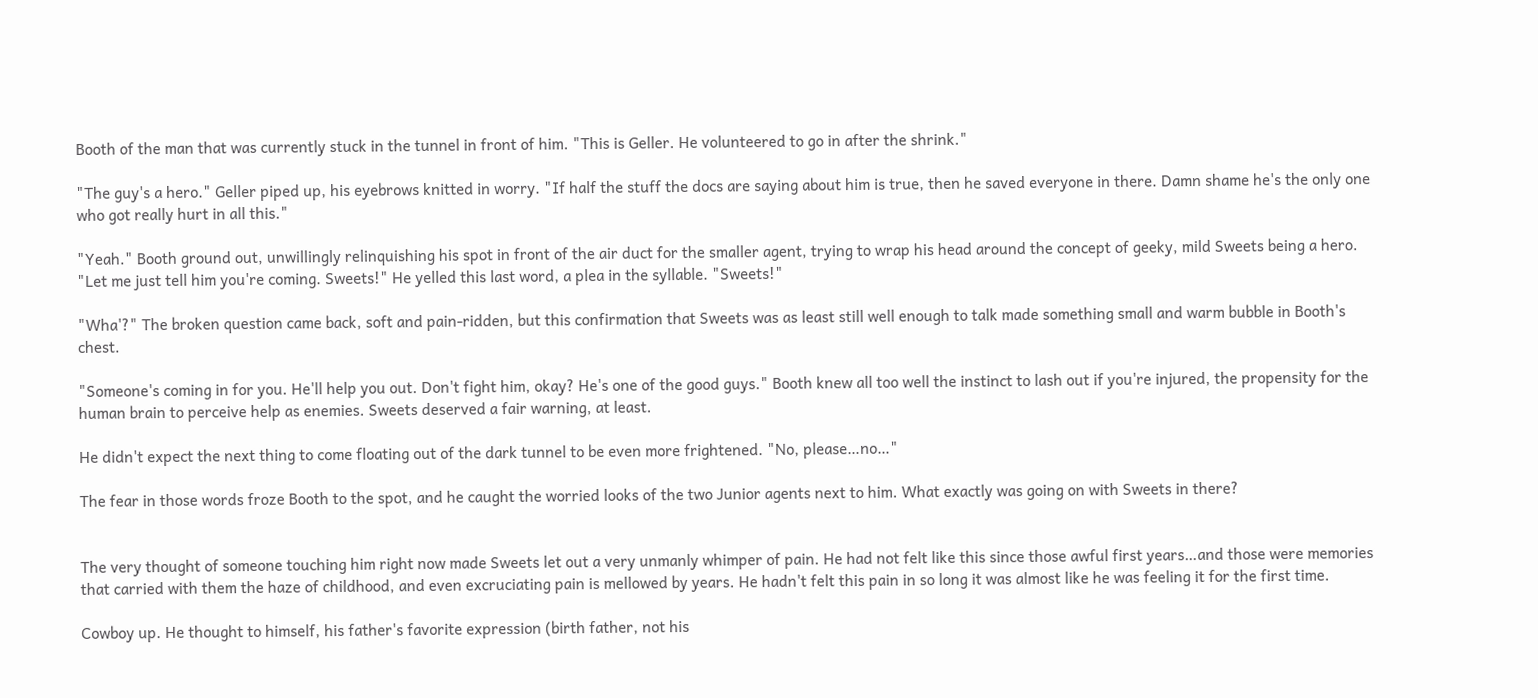Booth of the man that was currently stuck in the tunnel in front of him. "This is Geller. He volunteered to go in after the shrink."

"The guy's a hero." Geller piped up, his eyebrows knitted in worry. "If half the stuff the docs are saying about him is true, then he saved everyone in there. Damn shame he's the only one who got really hurt in all this."

"Yeah." Booth ground out, unwillingly relinquishing his spot in front of the air duct for the smaller agent, trying to wrap his head around the concept of geeky, mild Sweets being a hero. "Let me just tell him you're coming. Sweets!" He yelled this last word, a plea in the syllable. "Sweets!"

"Wha'?" The broken question came back, soft and pain-ridden, but this confirmation that Sweets was as least still well enough to talk made something small and warm bubble in Booth's chest.

"Someone's coming in for you. He'll help you out. Don't fight him, okay? He's one of the good guys." Booth knew all too well the instinct to lash out if you're injured, the propensity for the human brain to perceive help as enemies. Sweets deserved a fair warning, at least.

He didn't expect the next thing to come floating out of the dark tunnel to be even more frightened. "No, please…no…"

The fear in those words froze Booth to the spot, and he caught the worried looks of the two Junior agents next to him. What exactly was going on with Sweets in there?


The very thought of someone touching him right now made Sweets let out a very unmanly whimper of pain. He had not felt like this since those awful first years…and those were memories that carried with them the haze of childhood, and even excruciating pain is mellowed by years. He hadn't felt this pain in so long it was almost like he was feeling it for the first time.

Cowboy up. He thought to himself, his father's favorite expression (birth father, not his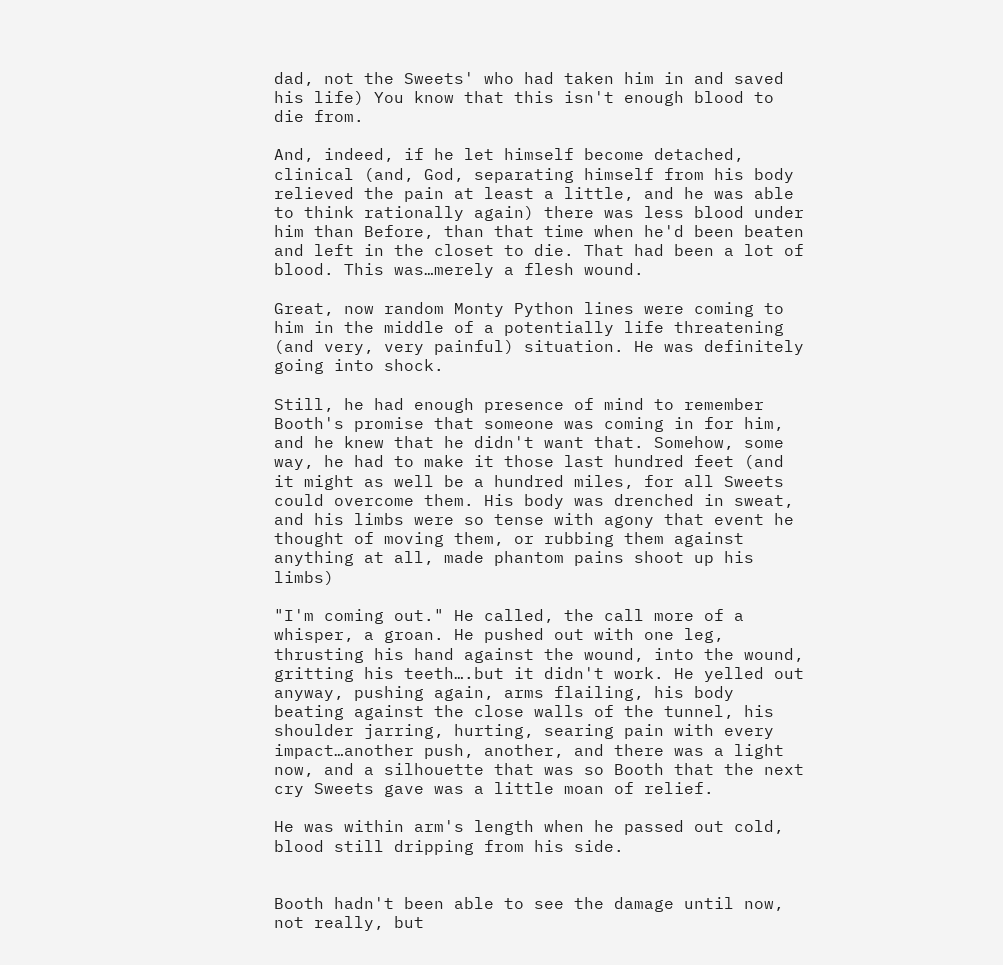dad, not the Sweets' who had taken him in and saved his life) You know that this isn't enough blood to die from.

And, indeed, if he let himself become detached, clinical (and, God, separating himself from his body relieved the pain at least a little, and he was able to think rationally again) there was less blood under him than Before, than that time when he'd been beaten and left in the closet to die. That had been a lot of blood. This was…merely a flesh wound.

Great, now random Monty Python lines were coming to him in the middle of a potentially life threatening (and very, very painful) situation. He was definitely going into shock.

Still, he had enough presence of mind to remember Booth's promise that someone was coming in for him, and he knew that he didn't want that. Somehow, some way, he had to make it those last hundred feet (and it might as well be a hundred miles, for all Sweets could overcome them. His body was drenched in sweat, and his limbs were so tense with agony that event he thought of moving them, or rubbing them against anything at all, made phantom pains shoot up his limbs)

"I'm coming out." He called, the call more of a whisper, a groan. He pushed out with one leg, thrusting his hand against the wound, into the wound, gritting his teeth….but it didn't work. He yelled out anyway, pushing again, arms flailing, his body beating against the close walls of the tunnel, his shoulder jarring, hurting, searing pain with every impact…another push, another, and there was a light now, and a silhouette that was so Booth that the next cry Sweets gave was a little moan of relief.

He was within arm's length when he passed out cold, blood still dripping from his side.


Booth hadn't been able to see the damage until now, not really, but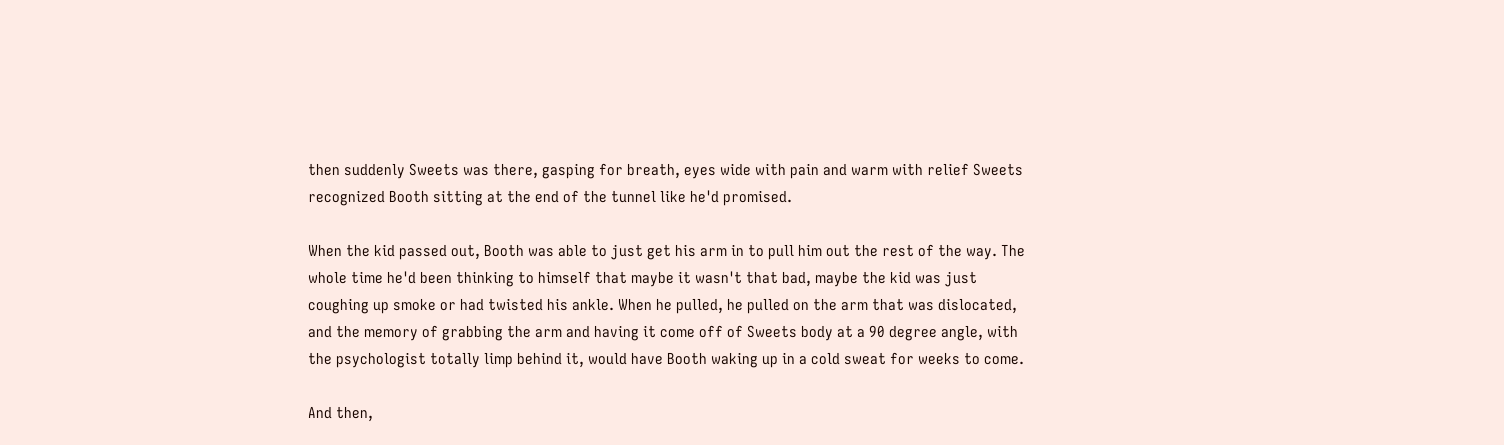then suddenly Sweets was there, gasping for breath, eyes wide with pain and warm with relief Sweets recognized Booth sitting at the end of the tunnel like he'd promised.

When the kid passed out, Booth was able to just get his arm in to pull him out the rest of the way. The whole time he'd been thinking to himself that maybe it wasn't that bad, maybe the kid was just coughing up smoke or had twisted his ankle. When he pulled, he pulled on the arm that was dislocated, and the memory of grabbing the arm and having it come off of Sweets body at a 90 degree angle, with the psychologist totally limp behind it, would have Booth waking up in a cold sweat for weeks to come.

And then,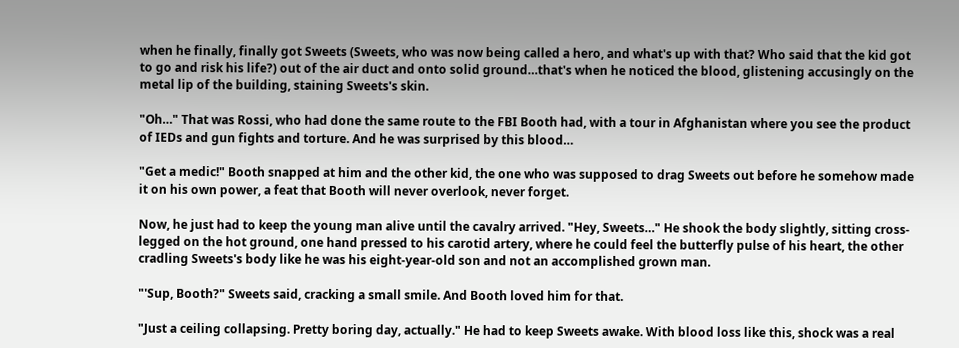when he finally, finally got Sweets (Sweets, who was now being called a hero, and what's up with that? Who said that the kid got to go and risk his life?) out of the air duct and onto solid ground…that's when he noticed the blood, glistening accusingly on the metal lip of the building, staining Sweets's skin.

"Oh…" That was Rossi, who had done the same route to the FBI Booth had, with a tour in Afghanistan where you see the product of IEDs and gun fights and torture. And he was surprised by this blood…

"Get a medic!" Booth snapped at him and the other kid, the one who was supposed to drag Sweets out before he somehow made it on his own power, a feat that Booth will never overlook, never forget.

Now, he just had to keep the young man alive until the cavalry arrived. "Hey, Sweets…" He shook the body slightly, sitting cross-legged on the hot ground, one hand pressed to his carotid artery, where he could feel the butterfly pulse of his heart, the other cradling Sweets's body like he was his eight-year-old son and not an accomplished grown man.

"'Sup, Booth?" Sweets said, cracking a small smile. And Booth loved him for that.

"Just a ceiling collapsing. Pretty boring day, actually." He had to keep Sweets awake. With blood loss like this, shock was a real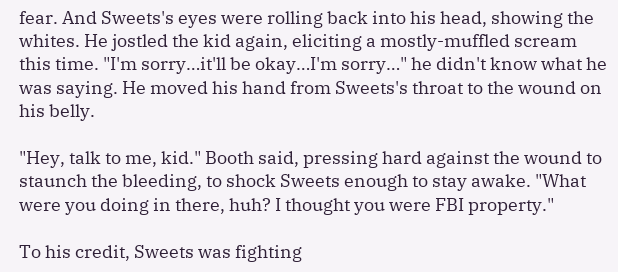fear. And Sweets's eyes were rolling back into his head, showing the whites. He jostled the kid again, eliciting a mostly-muffled scream this time. "I'm sorry…it'll be okay…I'm sorry…" he didn't know what he was saying. He moved his hand from Sweets's throat to the wound on his belly.

"Hey, talk to me, kid." Booth said, pressing hard against the wound to staunch the bleeding, to shock Sweets enough to stay awake. "What were you doing in there, huh? I thought you were FBI property."

To his credit, Sweets was fighting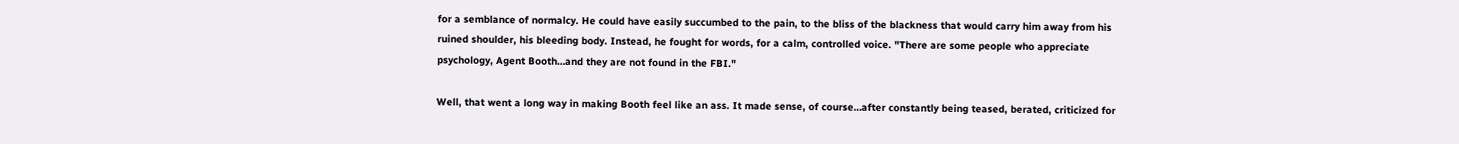for a semblance of normalcy. He could have easily succumbed to the pain, to the bliss of the blackness that would carry him away from his ruined shoulder, his bleeding body. Instead, he fought for words, for a calm, controlled voice. "There are some people who appreciate psychology, Agent Booth…and they are not found in the FBI."

Well, that went a long way in making Booth feel like an ass. It made sense, of course…after constantly being teased, berated, criticized for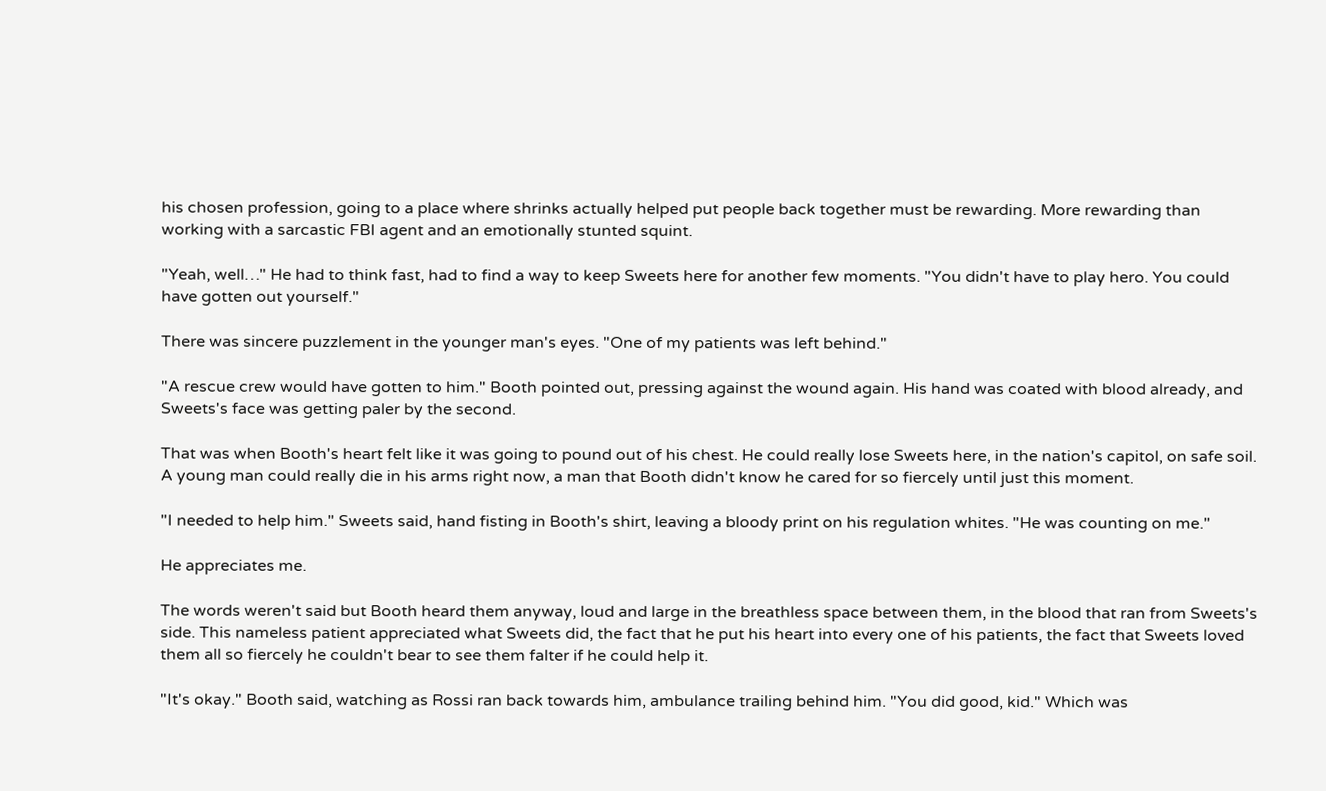his chosen profession, going to a place where shrinks actually helped put people back together must be rewarding. More rewarding than working with a sarcastic FBI agent and an emotionally stunted squint.

"Yeah, well…" He had to think fast, had to find a way to keep Sweets here for another few moments. "You didn't have to play hero. You could have gotten out yourself."

There was sincere puzzlement in the younger man's eyes. "One of my patients was left behind."

"A rescue crew would have gotten to him." Booth pointed out, pressing against the wound again. His hand was coated with blood already, and Sweets's face was getting paler by the second.

That was when Booth's heart felt like it was going to pound out of his chest. He could really lose Sweets here, in the nation's capitol, on safe soil. A young man could really die in his arms right now, a man that Booth didn't know he cared for so fiercely until just this moment.

"I needed to help him." Sweets said, hand fisting in Booth's shirt, leaving a bloody print on his regulation whites. "He was counting on me."

He appreciates me.

The words weren't said but Booth heard them anyway, loud and large in the breathless space between them, in the blood that ran from Sweets's side. This nameless patient appreciated what Sweets did, the fact that he put his heart into every one of his patients, the fact that Sweets loved them all so fiercely he couldn't bear to see them falter if he could help it.

"It's okay." Booth said, watching as Rossi ran back towards him, ambulance trailing behind him. "You did good, kid." Which was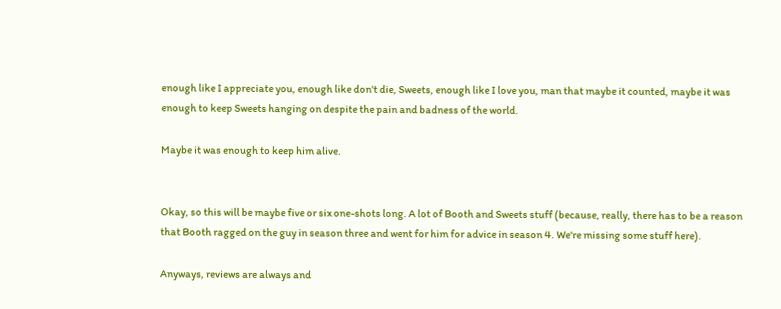enough like I appreciate you, enough like don't die, Sweets, enough like I love you, man that maybe it counted, maybe it was enough to keep Sweets hanging on despite the pain and badness of the world.

Maybe it was enough to keep him alive.


Okay, so this will be maybe five or six one-shots long. A lot of Booth and Sweets stuff (because, really, there has to be a reason that Booth ragged on the guy in season three and went for him for advice in season 4. We're missing some stuff here).

Anyways, reviews are always and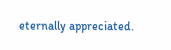eternally appreciated.